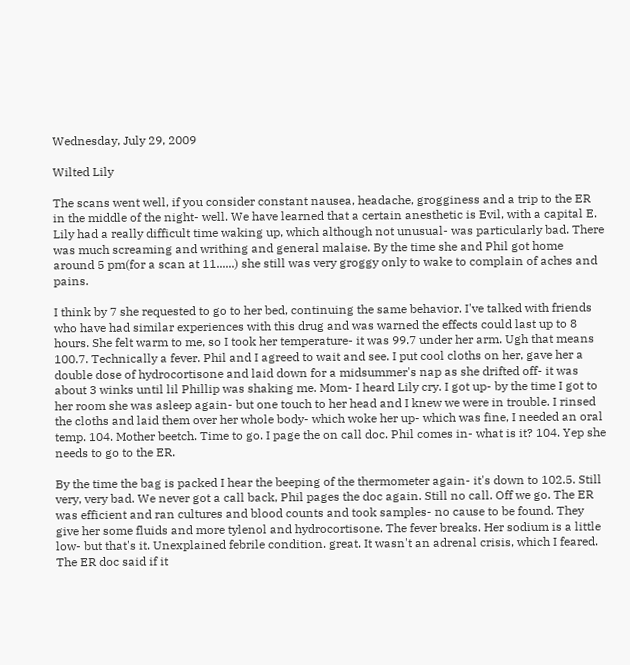Wednesday, July 29, 2009

Wilted Lily

The scans went well, if you consider constant nausea, headache, grogginess and a trip to the ER in the middle of the night- well. We have learned that a certain anesthetic is Evil, with a capital E. Lily had a really difficult time waking up, which although not unusual- was particularly bad. There was much screaming and writhing and general malaise. By the time she and Phil got home around 5 pm(for a scan at 11......) she still was very groggy only to wake to complain of aches and pains.

I think by 7 she requested to go to her bed, continuing the same behavior. I've talked with friends who have had similar experiences with this drug and was warned the effects could last up to 8 hours. She felt warm to me, so I took her temperature- it was 99.7 under her arm. Ugh that means 100.7. Technically a fever. Phil and I agreed to wait and see. I put cool cloths on her, gave her a double dose of hydrocortisone and laid down for a midsummer's nap as she drifted off- it was about 3 winks until lil Phillip was shaking me. Mom- I heard Lily cry. I got up- by the time I got to her room she was asleep again- but one touch to her head and I knew we were in trouble. I rinsed the cloths and laid them over her whole body- which woke her up- which was fine, I needed an oral temp. 104. Mother beetch. Time to go. I page the on call doc. Phil comes in- what is it? 104. Yep she needs to go to the ER.

By the time the bag is packed I hear the beeping of the thermometer again- it's down to 102.5. Still very, very bad. We never got a call back, Phil pages the doc again. Still no call. Off we go. The ER was efficient and ran cultures and blood counts and took samples- no cause to be found. They give her some fluids and more tylenol and hydrocortisone. The fever breaks. Her sodium is a little low- but that's it. Unexplained febrile condition. great. It wasn't an adrenal crisis, which I feared. The ER doc said if it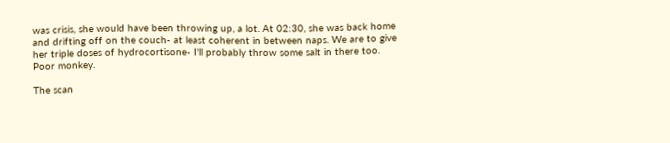was crisis, she would have been throwing up, a lot. At 02:30, she was back home and drifting off on the couch- at least coherent in between naps. We are to give her triple doses of hydrocortisone- I'll probably throw some salt in there too. Poor monkey.

The scan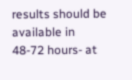results should be available in 48-72 hours- at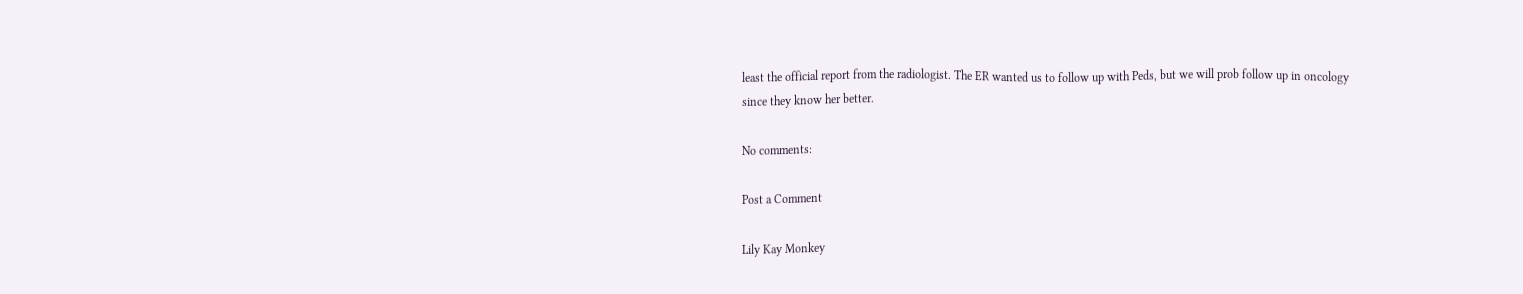least the official report from the radiologist. The ER wanted us to follow up with Peds, but we will prob follow up in oncology since they know her better.

No comments:

Post a Comment

Lily Kay Monkey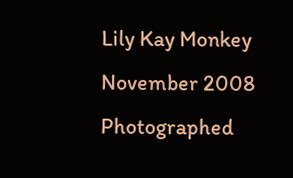Lily Kay Monkey
November 2008 Photographed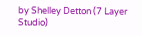by Shelley Detton (7 Layer Studio)